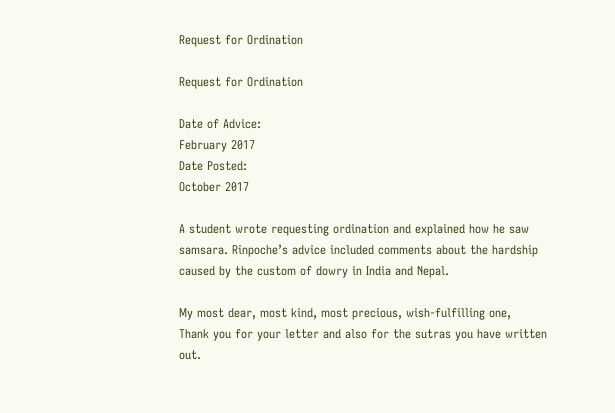Request for Ordination

Request for Ordination

Date of Advice:
February 2017
Date Posted:
October 2017

A student wrote requesting ordination and explained how he saw samsara. Rinpoche’s advice included comments about the hardship caused by the custom of dowry in India and Nepal.

My most dear, most kind, most precious, wish-fulfilling one,
Thank you for your letter and also for the sutras you have written out.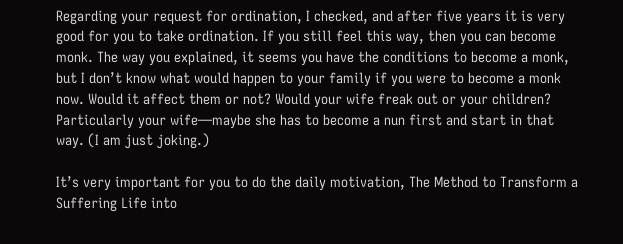Regarding your request for ordination, I checked, and after five years it is very good for you to take ordination. If you still feel this way, then you can become monk. The way you explained, it seems you have the conditions to become a monk, but I don’t know what would happen to your family if you were to become a monk now. Would it affect them or not? Would your wife freak out or your children? Particularly your wife—maybe she has to become a nun first and start in that way. (I am just joking.)

It’s very important for you to do the daily motivation, The Method to Transform a Suffering Life into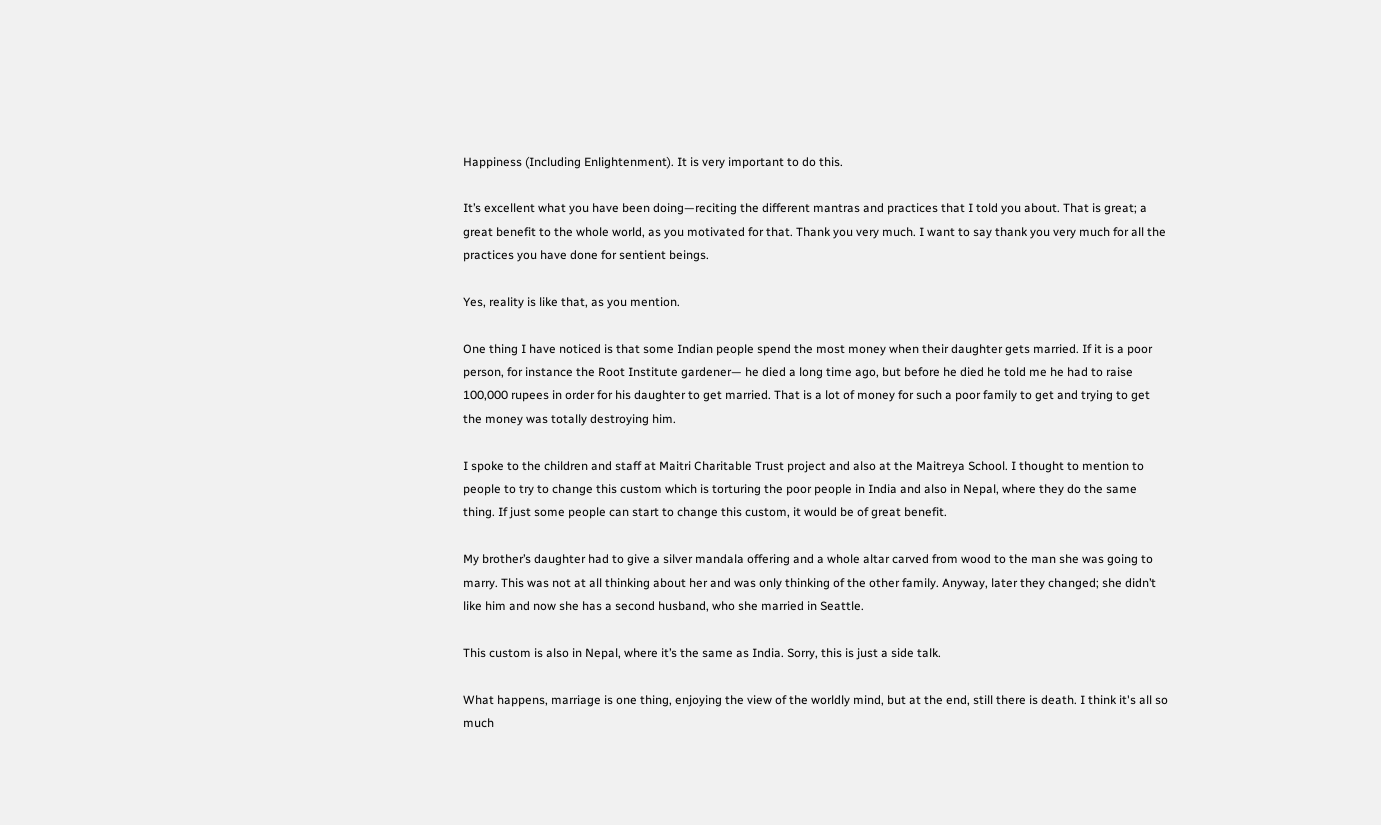Happiness (Including Enlightenment). It is very important to do this.

It’s excellent what you have been doing—reciting the different mantras and practices that I told you about. That is great; a great benefit to the whole world, as you motivated for that. Thank you very much. I want to say thank you very much for all the practices you have done for sentient beings.

Yes, reality is like that, as you mention.

One thing I have noticed is that some Indian people spend the most money when their daughter gets married. If it is a poor person, for instance the Root Institute gardener— he died a long time ago, but before he died he told me he had to raise 100,000 rupees in order for his daughter to get married. That is a lot of money for such a poor family to get and trying to get the money was totally destroying him.

I spoke to the children and staff at Maitri Charitable Trust project and also at the Maitreya School. I thought to mention to people to try to change this custom which is torturing the poor people in India and also in Nepal, where they do the same thing. If just some people can start to change this custom, it would be of great benefit.

My brother’s daughter had to give a silver mandala offering and a whole altar carved from wood to the man she was going to marry. This was not at all thinking about her and was only thinking of the other family. Anyway, later they changed; she didn’t like him and now she has a second husband, who she married in Seattle.

This custom is also in Nepal, where it’s the same as India. Sorry, this is just a side talk.

What happens, marriage is one thing, enjoying the view of the worldly mind, but at the end, still there is death. I think it's all so much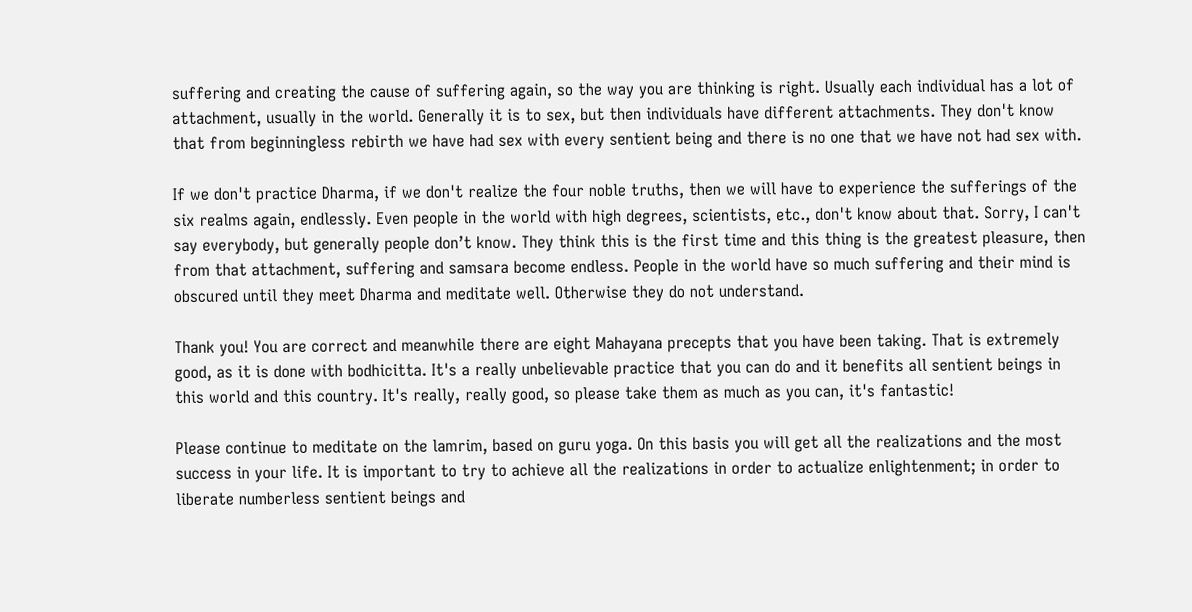suffering and creating the cause of suffering again, so the way you are thinking is right. Usually each individual has a lot of attachment, usually in the world. Generally it is to sex, but then individuals have different attachments. They don't know that from beginningless rebirth we have had sex with every sentient being and there is no one that we have not had sex with.

If we don't practice Dharma, if we don't realize the four noble truths, then we will have to experience the sufferings of the six realms again, endlessly. Even people in the world with high degrees, scientists, etc., don't know about that. Sorry, I can't say everybody, but generally people don’t know. They think this is the first time and this thing is the greatest pleasure, then from that attachment, suffering and samsara become endless. People in the world have so much suffering and their mind is obscured until they meet Dharma and meditate well. Otherwise they do not understand.

Thank you! You are correct and meanwhile there are eight Mahayana precepts that you have been taking. That is extremely good, as it is done with bodhicitta. It's a really unbelievable practice that you can do and it benefits all sentient beings in this world and this country. It's really, really good, so please take them as much as you can, it's fantastic!

Please continue to meditate on the lamrim, based on guru yoga. On this basis you will get all the realizations and the most success in your life. It is important to try to achieve all the realizations in order to actualize enlightenment; in order to liberate numberless sentient beings and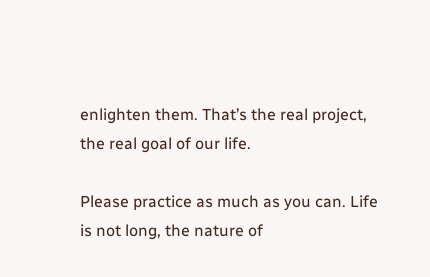enlighten them. That’s the real project, the real goal of our life.

Please practice as much as you can. Life is not long, the nature of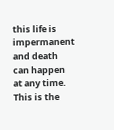this life is impermanent and death can happen at any time. This is the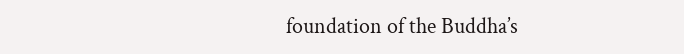foundation of the Buddha’s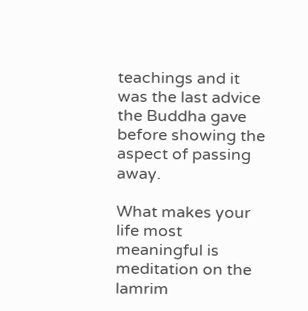teachings and it was the last advice the Buddha gave before showing the aspect of passing away.

What makes your life most meaningful is meditation on the lamrim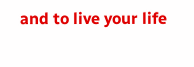and to live your life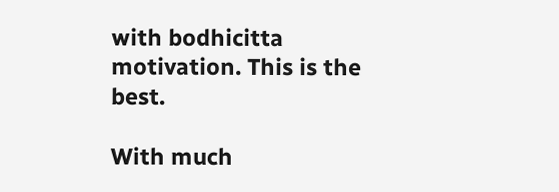with bodhicitta motivation. This is the best.

With much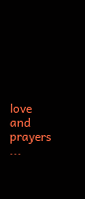love and prayers ...